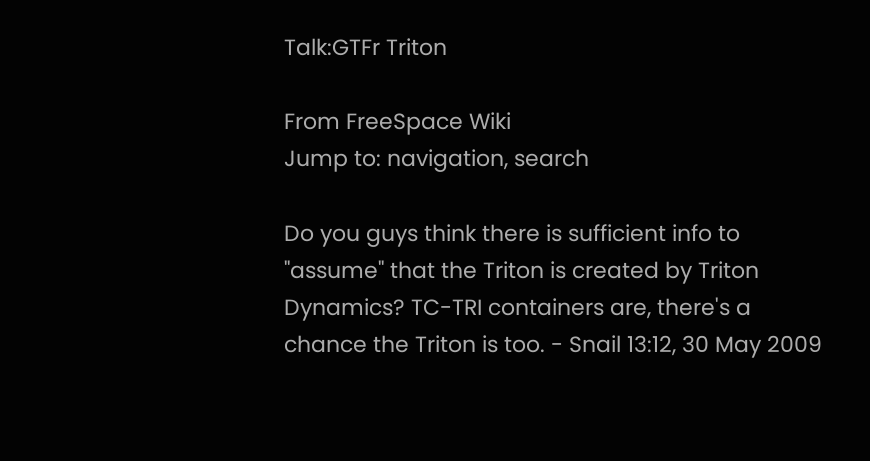Talk:GTFr Triton

From FreeSpace Wiki
Jump to: navigation, search

Do you guys think there is sufficient info to "assume" that the Triton is created by Triton Dynamics? TC-TRI containers are, there's a chance the Triton is too. - Snail 13:12, 30 May 2009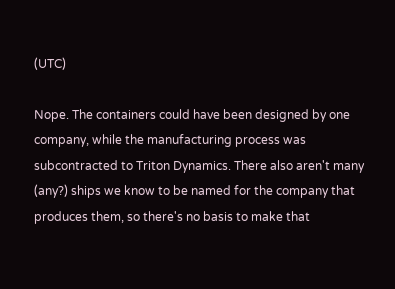(UTC)

Nope. The containers could have been designed by one company, while the manufacturing process was subcontracted to Triton Dynamics. There also aren't many (any?) ships we know to be named for the company that produces them, so there's no basis to make that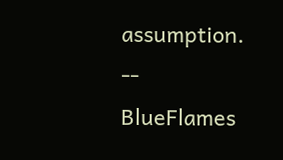assumption. -- BlueFlames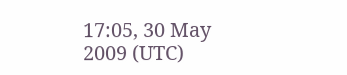17:05, 30 May 2009 (UTC)